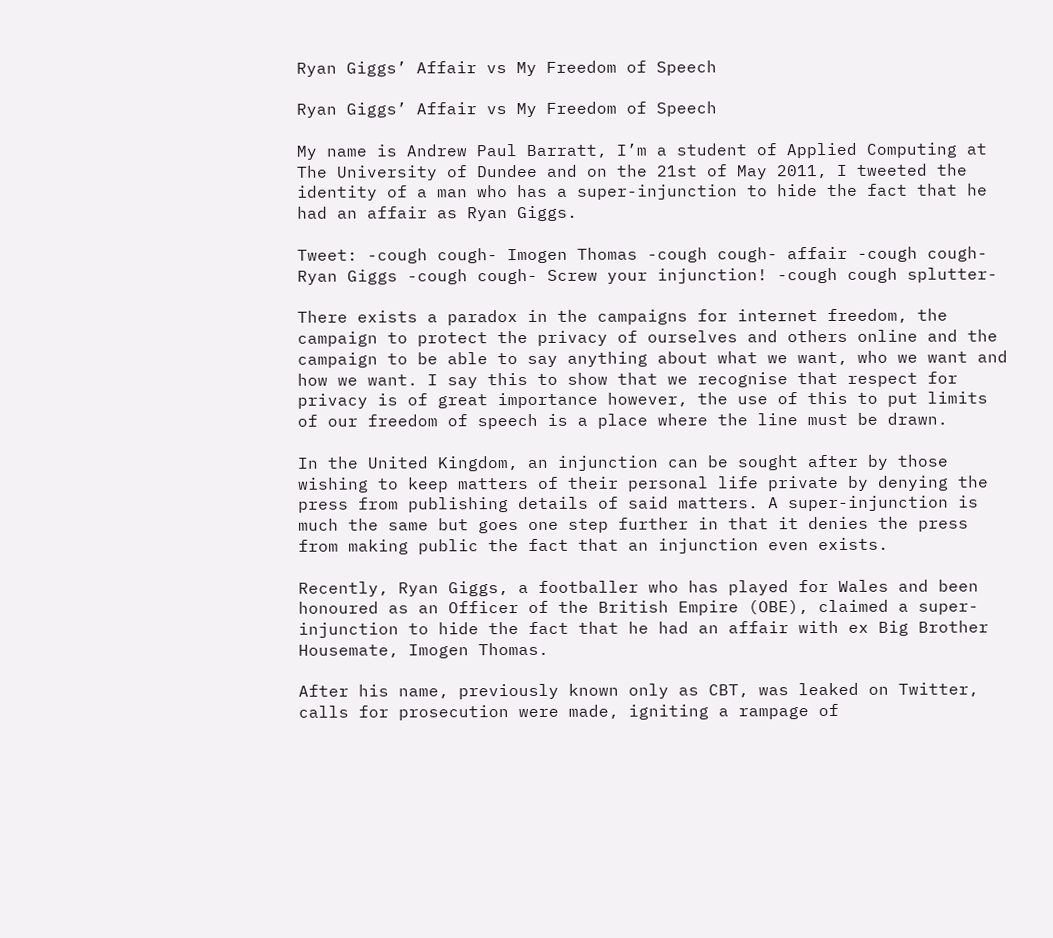Ryan Giggs’ Affair vs My Freedom of Speech

Ryan Giggs’ Affair vs My Freedom of Speech

My name is Andrew Paul Barratt, I’m a student of Applied Computing at The University of Dundee and on the 21st of May 2011, I tweeted the identity of a man who has a super-injunction to hide the fact that he had an affair as Ryan Giggs.

Tweet: -cough cough- Imogen Thomas -cough cough- affair -cough cough- Ryan Giggs -cough cough- Screw your injunction! -cough cough splutter-

There exists a paradox in the campaigns for internet freedom, the campaign to protect the privacy of ourselves and others online and the campaign to be able to say anything about what we want, who we want and how we want. I say this to show that we recognise that respect for privacy is of great importance however, the use of this to put limits of our freedom of speech is a place where the line must be drawn.

In the United Kingdom, an injunction can be sought after by those wishing to keep matters of their personal life private by denying the press from publishing details of said matters. A super-injunction is much the same but goes one step further in that it denies the press from making public the fact that an injunction even exists.

Recently, Ryan Giggs, a footballer who has played for Wales and been honoured as an Officer of the British Empire (OBE), claimed a super-injunction to hide the fact that he had an affair with ex Big Brother Housemate, Imogen Thomas.

After his name, previously known only as CBT, was leaked on Twitter, calls for prosecution were made, igniting a rampage of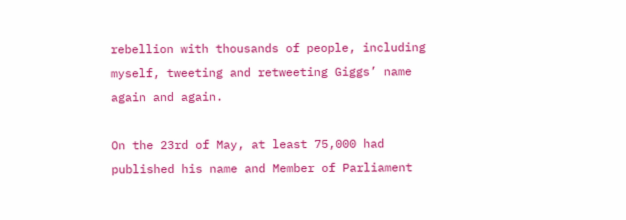rebellion with thousands of people, including myself, tweeting and retweeting Giggs’ name again and again.

On the 23rd of May, at least 75,000 had published his name and Member of Parliament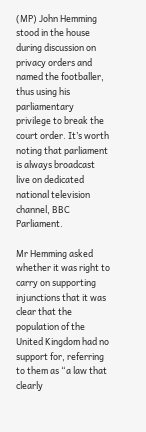(MP) John Hemming stood in the house during discussion on privacy orders and named the footballer, thus using his parliamentary privilege to break the court order. It’s worth noting that parliament is always broadcast live on dedicated national television channel, BBC Parliament.

Mr Hemming asked whether it was right to carry on supporting injunctions that it was clear that the population of the United Kingdom had no support for, referring to them as “a law that clearly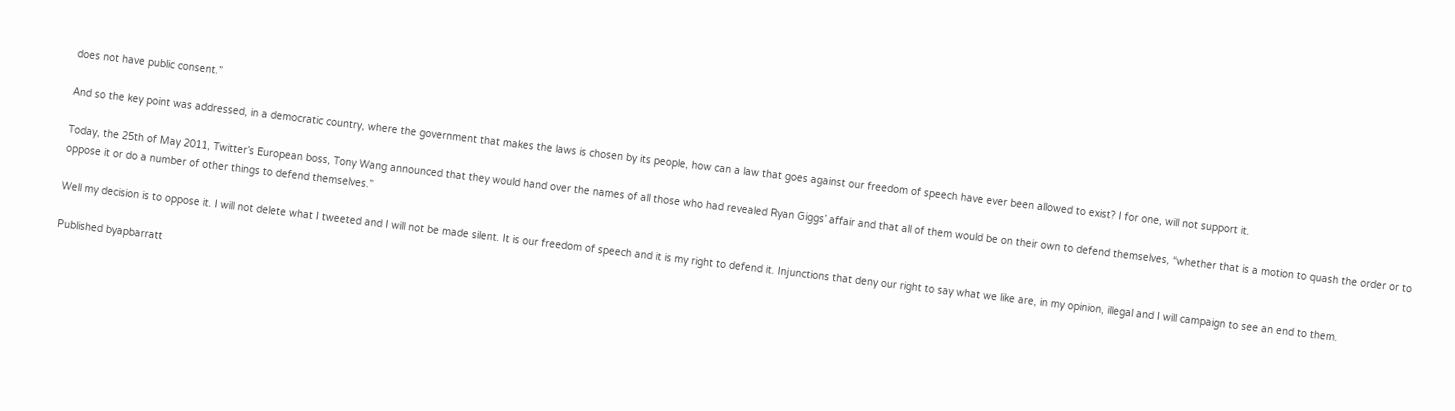does not have public consent.”

And so the key point was addressed, in a democratic country, where the government that makes the laws is chosen by its people, how can a law that goes against our freedom of speech have ever been allowed to exist? I for one, will not support it.

Today, the 25th of May 2011, Twitter’s European boss, Tony Wang announced that they would hand over the names of all those who had revealed Ryan Giggs’ affair and that all of them would be on their own to defend themselves, “whether that is a motion to quash the order or to oppose it or do a number of other things to defend themselves.”

Well my decision is to oppose it. I will not delete what I tweeted and I will not be made silent. It is our freedom of speech and it is my right to defend it. Injunctions that deny our right to say what we like are, in my opinion, illegal and I will campaign to see an end to them.

Published byapbarratt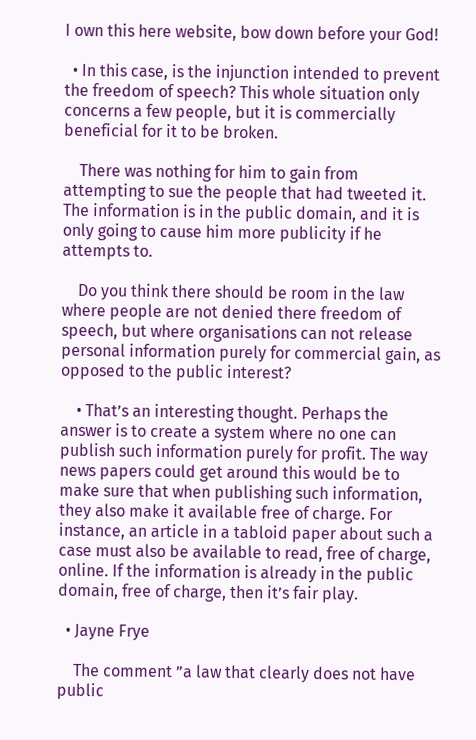I own this here website, bow down before your God!

  • In this case, is the injunction intended to prevent the freedom of speech? This whole situation only concerns a few people, but it is commercially beneficial for it to be broken.

    There was nothing for him to gain from attempting to sue the people that had tweeted it. The information is in the public domain, and it is only going to cause him more publicity if he attempts to.

    Do you think there should be room in the law where people are not denied there freedom of speech, but where organisations can not release personal information purely for commercial gain, as opposed to the public interest?

    • That’s an interesting thought. Perhaps the answer is to create a system where no one can publish such information purely for profit. The way news papers could get around this would be to make sure that when publishing such information, they also make it available free of charge. For instance, an article in a tabloid paper about such a case must also be available to read, free of charge, online. If the information is already in the public domain, free of charge, then it’s fair play.

  • Jayne Frye

    The comment ”a law that clearly does not have public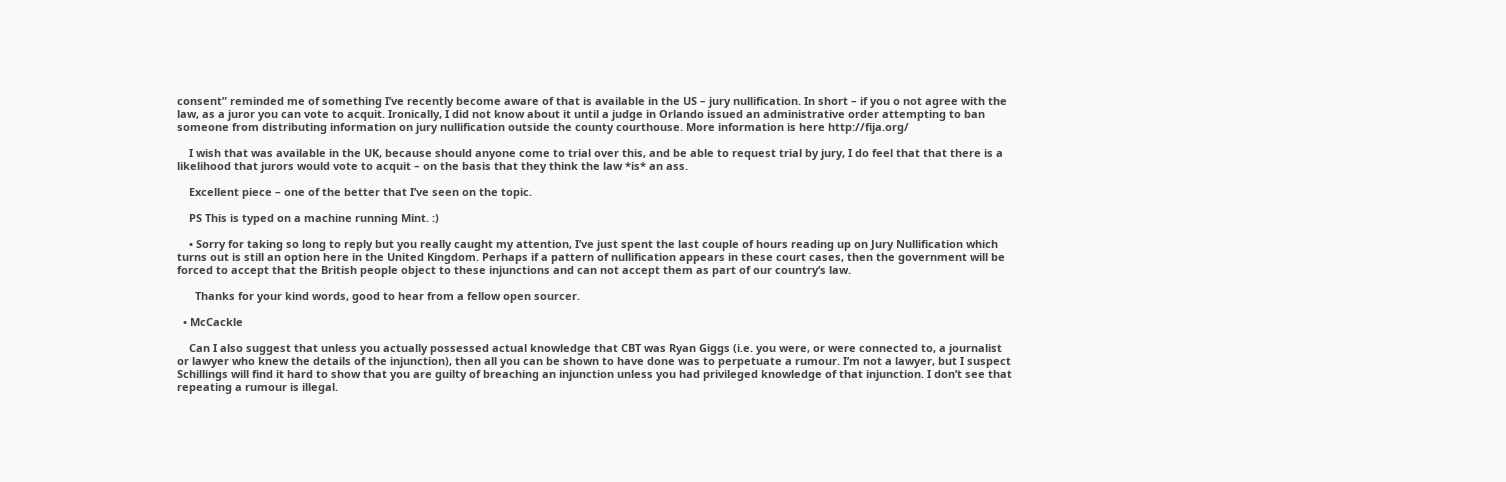consent” reminded me of something I’ve recently become aware of that is available in the US – jury nullification. In short – if you o not agree with the law, as a juror you can vote to acquit. Ironically, I did not know about it until a judge in Orlando issued an administrative order attempting to ban someone from distributing information on jury nullification outside the county courthouse. More information is here http://fija.org/

    I wish that was available in the UK, because should anyone come to trial over this, and be able to request trial by jury, I do feel that that there is a likelihood that jurors would vote to acquit – on the basis that they think the law *is* an ass.

    Excellent piece – one of the better that I’ve seen on the topic.

    PS This is typed on a machine running Mint. :)

    • Sorry for taking so long to reply but you really caught my attention, I’ve just spent the last couple of hours reading up on Jury Nullification which turns out is still an option here in the United Kingdom. Perhaps if a pattern of nullification appears in these court cases, then the government will be forced to accept that the British people object to these injunctions and can not accept them as part of our country’s law.

      Thanks for your kind words, good to hear from a fellow open sourcer.

  • McCackle

    Can I also suggest that unless you actually possessed actual knowledge that CBT was Ryan Giggs (i.e. you were, or were connected to, a journalist or lawyer who knew the details of the injunction), then all you can be shown to have done was to perpetuate a rumour. I’m not a lawyer, but I suspect Schillings will find it hard to show that you are guilty of breaching an injunction unless you had privileged knowledge of that injunction. I don’t see that repeating a rumour is illegal.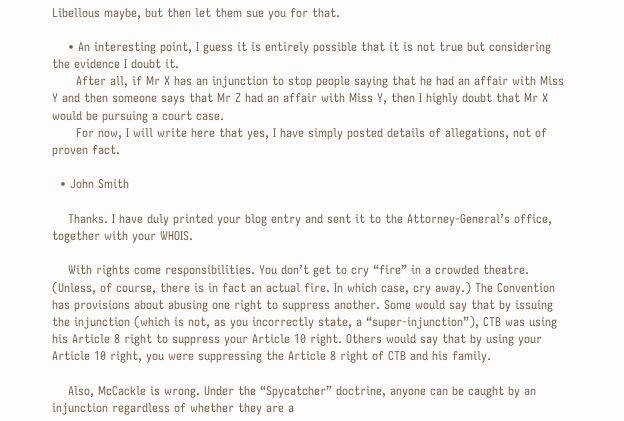Libellous maybe, but then let them sue you for that.

    • An interesting point, I guess it is entirely possible that it is not true but considering the evidence I doubt it.
      After all, if Mr X has an injunction to stop people saying that he had an affair with Miss Y and then someone says that Mr Z had an affair with Miss Y, then I highly doubt that Mr X would be pursuing a court case.
      For now, I will write here that yes, I have simply posted details of allegations, not of proven fact.

  • John Smith

    Thanks. I have duly printed your blog entry and sent it to the Attorney-General’s office, together with your WHOIS.

    With rights come responsibilities. You don’t get to cry “fire” in a crowded theatre. (Unless, of course, there is in fact an actual fire. In which case, cry away.) The Convention has provisions about abusing one right to suppress another. Some would say that by issuing the injunction (which is not, as you incorrectly state, a “super-injunction”), CTB was using his Article 8 right to suppress your Article 10 right. Others would say that by using your Article 10 right, you were suppressing the Article 8 right of CTB and his family.

    Also, McCackle is wrong. Under the “Spycatcher” doctrine, anyone can be caught by an injunction regardless of whether they are a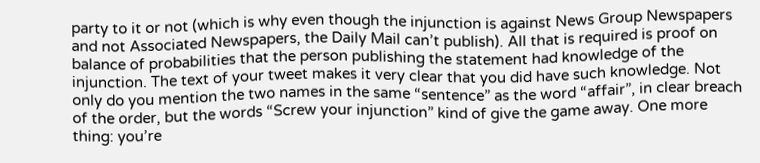party to it or not (which is why even though the injunction is against News Group Newspapers and not Associated Newspapers, the Daily Mail can’t publish). All that is required is proof on balance of probabilities that the person publishing the statement had knowledge of the injunction. The text of your tweet makes it very clear that you did have such knowledge. Not only do you mention the two names in the same “sentence” as the word “affair”, in clear breach of the order, but the words “Screw your injunction” kind of give the game away. One more thing: you’re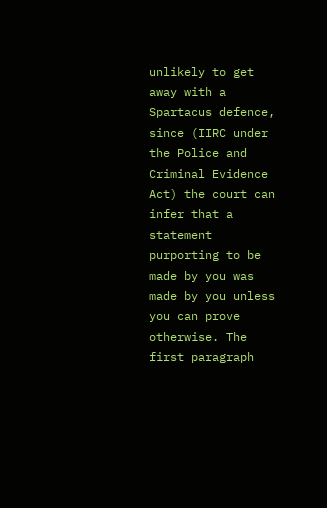unlikely to get away with a Spartacus defence, since (IIRC under the Police and Criminal Evidence Act) the court can infer that a statement purporting to be made by you was made by you unless you can prove otherwise. The first paragraph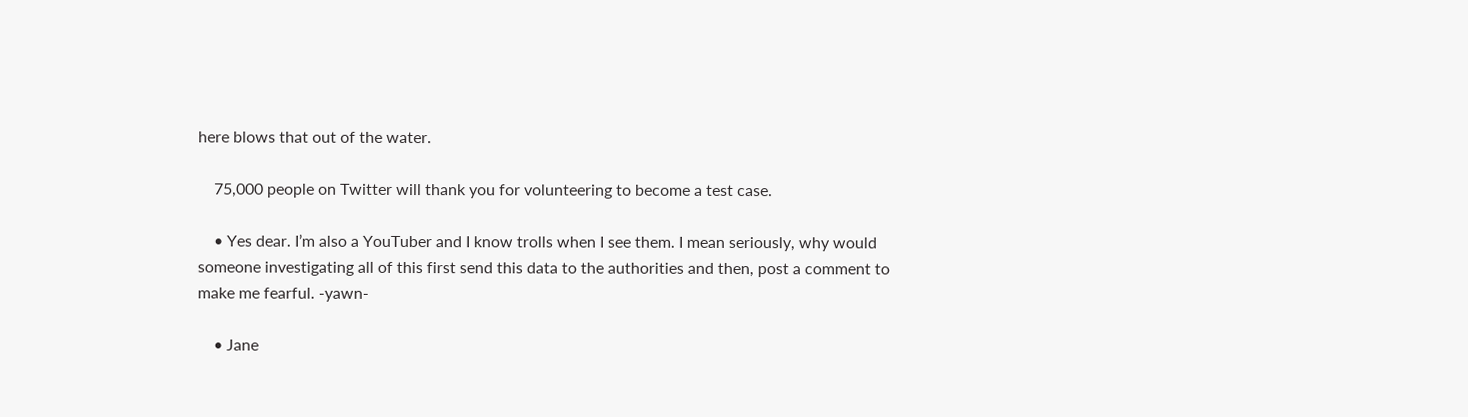here blows that out of the water.

    75,000 people on Twitter will thank you for volunteering to become a test case.

    • Yes dear. I’m also a YouTuber and I know trolls when I see them. I mean seriously, why would someone investigating all of this first send this data to the authorities and then, post a comment to make me fearful. -yawn-

    • Jane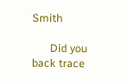Smith

      Did you back trace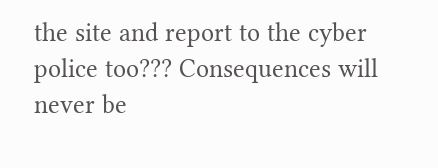the site and report to the cyber police too??? Consequences will never be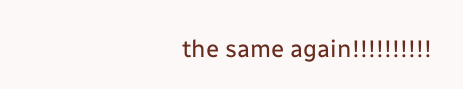the same again!!!!!!!!!!